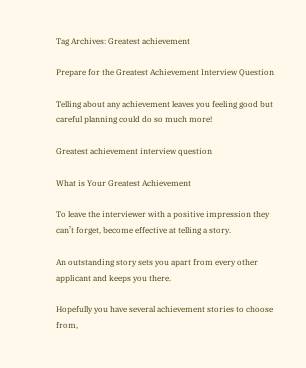Tag Archives: Greatest achievement

Prepare for the Greatest Achievement Interview Question

Telling about any achievement leaves you feeling good but careful planning could do so much more!

Greatest achievement interview question

What is Your Greatest Achievement

To leave the interviewer with a positive impression they can’t forget, become effective at telling a story.

An outstanding story sets you apart from every other applicant and keeps you there.

Hopefully you have several achievement stories to choose from,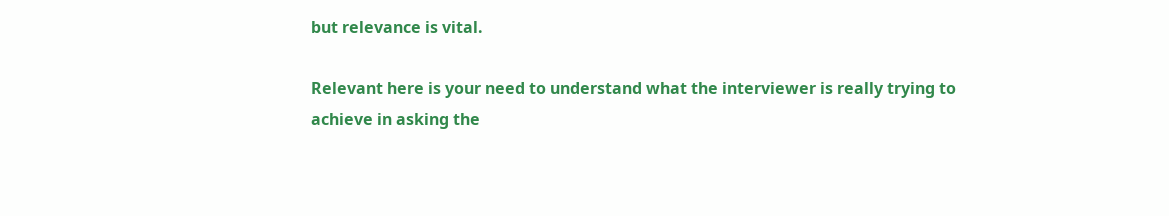but relevance is vital.

Relevant here is your need to understand what the interviewer is really trying to achieve in asking the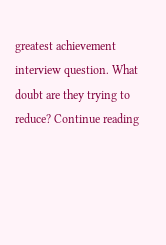greatest achievement interview question. What doubt are they trying to reduce? Continue reading